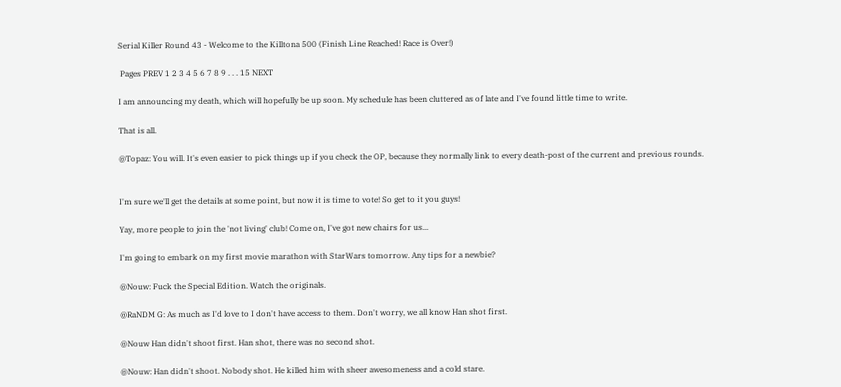Serial Killer Round 43 - Welcome to the Killtona 500 (Finish Line Reached! Race is Over!)

 Pages PREV 1 2 3 4 5 6 7 8 9 . . . 15 NEXT

I am announcing my death, which will hopefully be up soon. My schedule has been cluttered as of late and I've found little time to write.

That is all.

@Topaz: You will. It's even easier to pick things up if you check the OP, because they normally link to every death-post of the current and previous rounds.


I'm sure we'll get the details at some point, but now it is time to vote! So get to it you guys!

Yay, more people to join the 'not living' club! Come on, I've got new chairs for us...

I'm going to embark on my first movie marathon with StarWars tomorrow. Any tips for a newbie?

@Nouw: Fuck the Special Edition. Watch the originals.

@RaNDM G: As much as I'd love to I don't have access to them. Don't worry, we all know Han shot first.

@Nouw Han didn't shoot first. Han shot, there was no second shot.

@Nouw: Han didn't shoot. Nobody shot. He killed him with sheer awesomeness and a cold stare.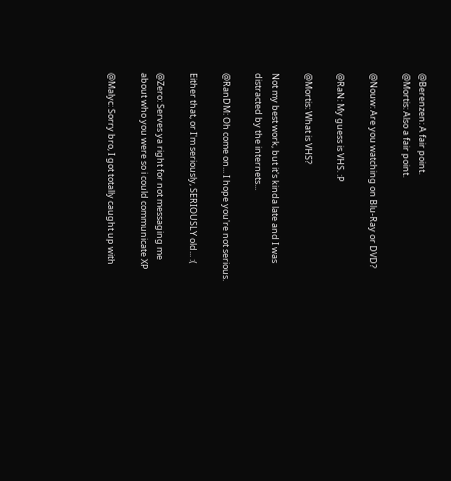@Berenzen: A fair point.
@Mortis: Also a fair point.

@Nouw: Are you watching on Blu-Ray or DVD?

@RaN: My guess is VHS. :P

@Mortis: What is VHS?

Not my best work, but it's kinda late and I was distracted by the internets...

@RanDM: Oh come on... I hope you're not serious.

Either that, or I'm seriously, SERIOUSLY old... :(

@Zero: Serves ya right for not messaging me about who you were so i could communicate XP

@Malyc: Sorry bro, I got totally caught up with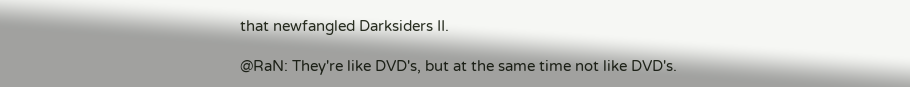that newfangled Darksiders II.

@RaN: They're like DVD's, but at the same time not like DVD's.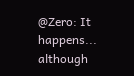@Zero: It happens... although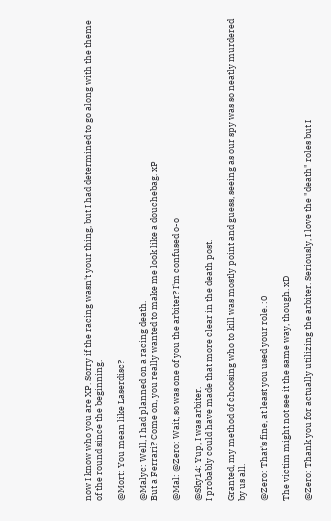now I know who you are XP. Sorry if the racing wasn't your thing, but I had determined to go along with the theme of the round since the beginning.

@Mort: You mean like Laserdisc?

@Malyc: Well, I had planned on a racing death.
But a Ferrari? Come on, you really wanted to make me look like a douchebag. xP

@Mal: @Zero: Wait, so was one of you the arbiter? I'm confused o-o

@Sky14: Yup, I was arbiter.
I probably could have made that more clear in the death post.

Granted, my method of choosing who to kill was mostly point and guess, seeing as our spy was so neatly murdered by us all.

@Zero: That's fine, at least you used your role. :0

The victim might not see it the same way, though. xD

@Zero: Thank you for actually utilizing the arbiter. Seriously, I love the "death" roles but I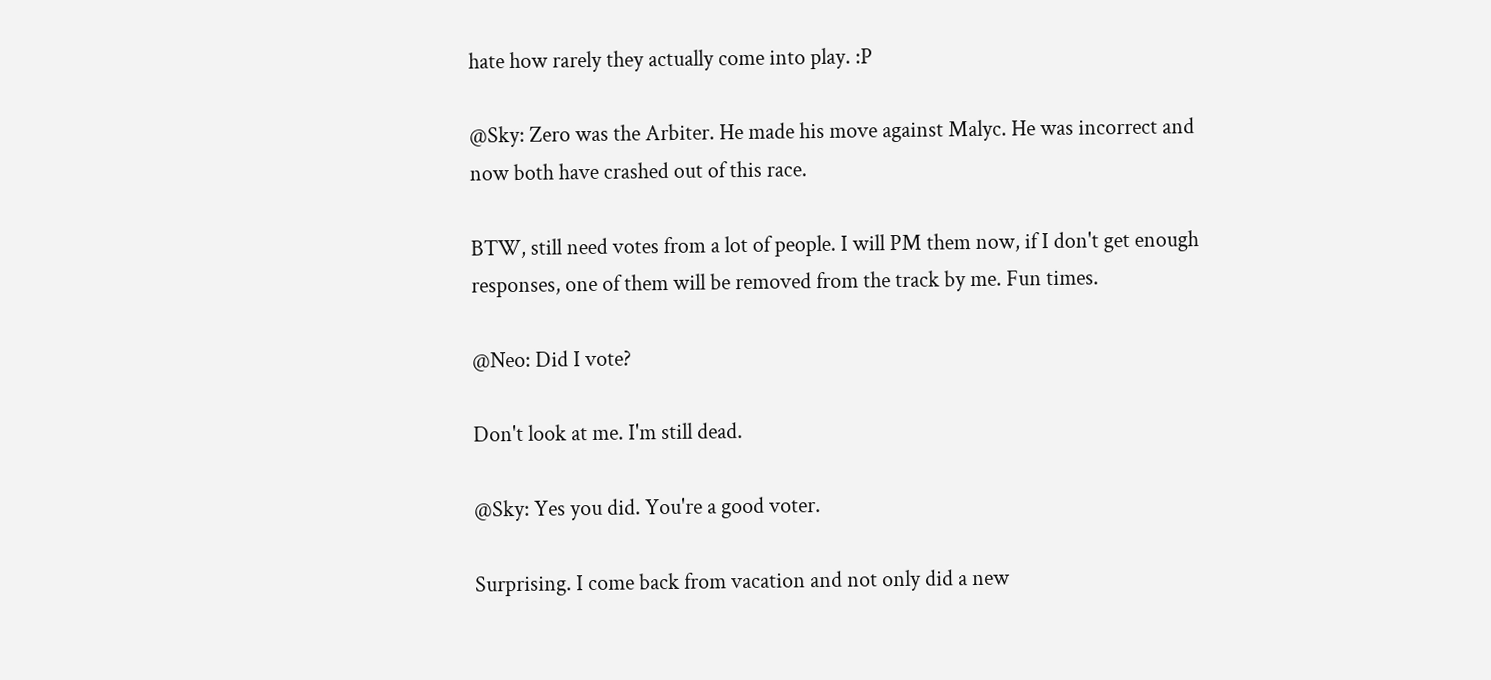hate how rarely they actually come into play. :P

@Sky: Zero was the Arbiter. He made his move against Malyc. He was incorrect and now both have crashed out of this race.

BTW, still need votes from a lot of people. I will PM them now, if I don't get enough responses, one of them will be removed from the track by me. Fun times.

@Neo: Did I vote?

Don't look at me. I'm still dead.

@Sky: Yes you did. You're a good voter.

Surprising. I come back from vacation and not only did a new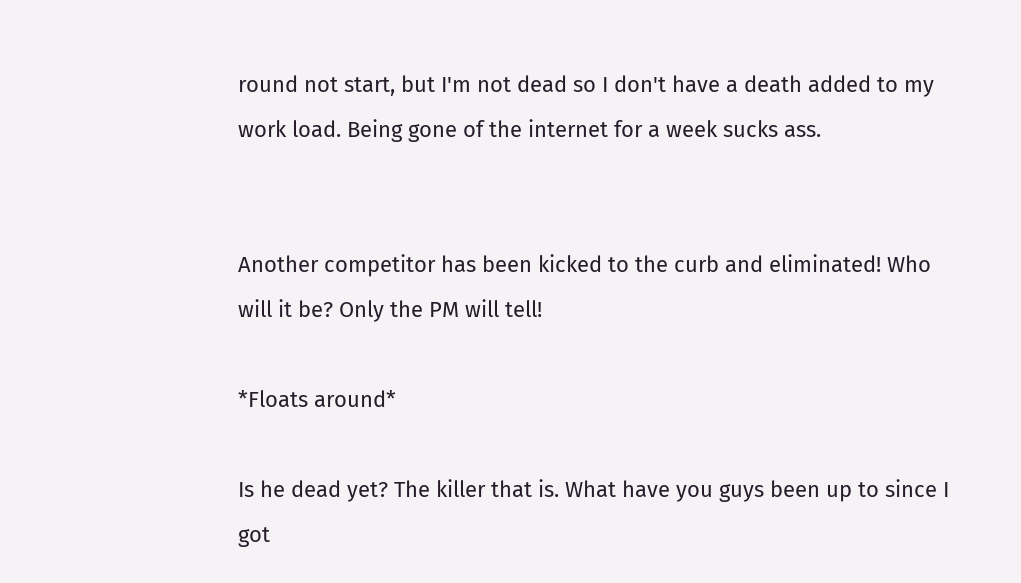round not start, but I'm not dead so I don't have a death added to my work load. Being gone of the internet for a week sucks ass.


Another competitor has been kicked to the curb and eliminated! Who will it be? Only the PM will tell!

*Floats around*

Is he dead yet? The killer that is. What have you guys been up to since I got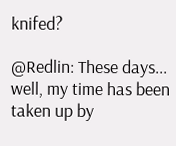knifed?

@Redlin: These days... well, my time has been taken up by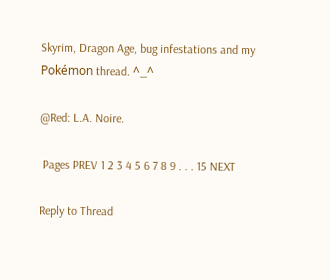Skyrim, Dragon Age, bug infestations and my Pokémon thread. ^_^

@Red: L.A. Noire.

 Pages PREV 1 2 3 4 5 6 7 8 9 . . . 15 NEXT

Reply to Thread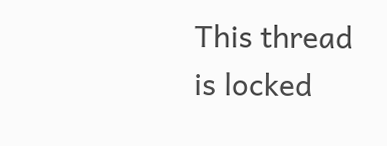This thread is locked